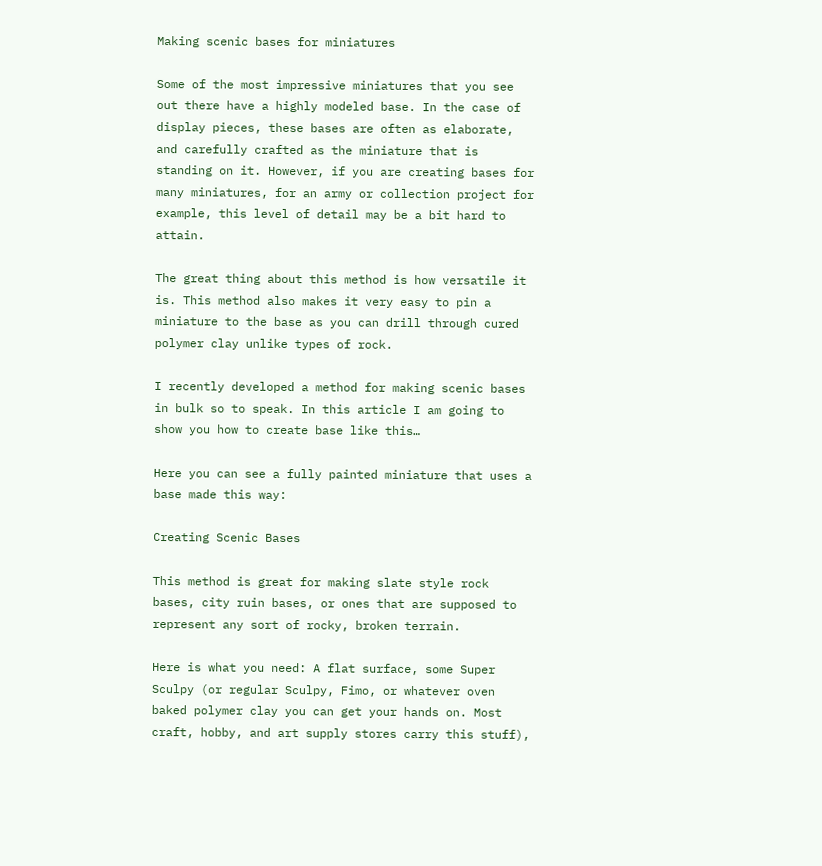Making scenic bases for miniatures

Some of the most impressive miniatures that you see out there have a highly modeled base. In the case of display pieces, these bases are often as elaborate, and carefully crafted as the miniature that is standing on it. However, if you are creating bases for many miniatures, for an army or collection project for example, this level of detail may be a bit hard to attain.

The great thing about this method is how versatile it is. This method also makes it very easy to pin a miniature to the base as you can drill through cured polymer clay unlike types of rock.

I recently developed a method for making scenic bases in bulk so to speak. In this article I am going to show you how to create base like this…

Here you can see a fully painted miniature that uses a base made this way:

Creating Scenic Bases

This method is great for making slate style rock bases, city ruin bases, or ones that are supposed to represent any sort of rocky, broken terrain.

Here is what you need: A flat surface, some Super Sculpy (or regular Sculpy, Fimo, or whatever oven baked polymer clay you can get your hands on. Most craft, hobby, and art supply stores carry this stuff),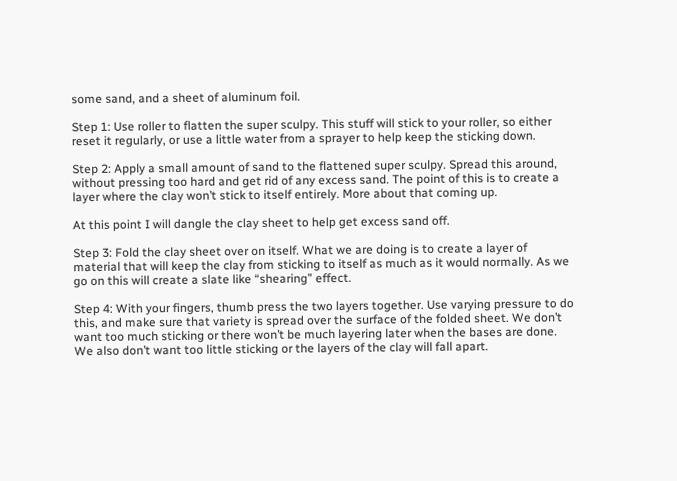some sand, and a sheet of aluminum foil.

Step 1: Use roller to flatten the super sculpy. This stuff will stick to your roller, so either reset it regularly, or use a little water from a sprayer to help keep the sticking down.

Step 2: Apply a small amount of sand to the flattened super sculpy. Spread this around, without pressing too hard and get rid of any excess sand. The point of this is to create a layer where the clay won’t stick to itself entirely. More about that coming up.

At this point I will dangle the clay sheet to help get excess sand off.

Step 3: Fold the clay sheet over on itself. What we are doing is to create a layer of material that will keep the clay from sticking to itself as much as it would normally. As we go on this will create a slate like “shearing” effect.

Step 4: With your fingers, thumb press the two layers together. Use varying pressure to do this, and make sure that variety is spread over the surface of the folded sheet. We don’t want too much sticking or there won’t be much layering later when the bases are done. We also don’t want too little sticking or the layers of the clay will fall apart.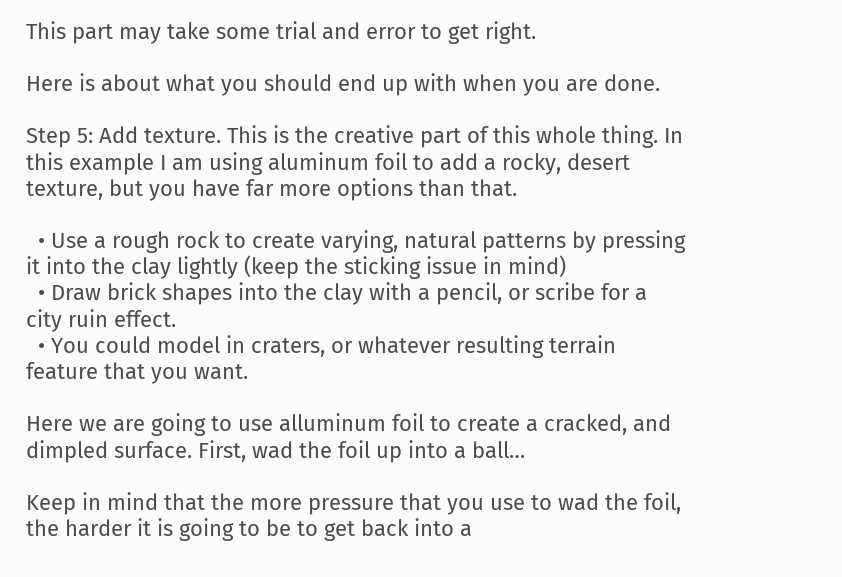This part may take some trial and error to get right.

Here is about what you should end up with when you are done.

Step 5: Add texture. This is the creative part of this whole thing. In this example I am using aluminum foil to add a rocky, desert texture, but you have far more options than that.

  • Use a rough rock to create varying, natural patterns by pressing it into the clay lightly (keep the sticking issue in mind)
  • Draw brick shapes into the clay with a pencil, or scribe for a city ruin effect.
  • You could model in craters, or whatever resulting terrain feature that you want.

Here we are going to use alluminum foil to create a cracked, and dimpled surface. First, wad the foil up into a ball…

Keep in mind that the more pressure that you use to wad the foil, the harder it is going to be to get back into a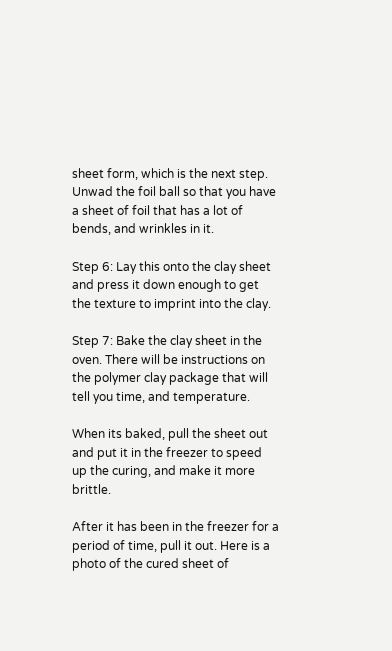sheet form, which is the next step. Unwad the foil ball so that you have a sheet of foil that has a lot of bends, and wrinkles in it.

Step 6: Lay this onto the clay sheet and press it down enough to get the texture to imprint into the clay.

Step 7: Bake the clay sheet in the oven. There will be instructions on the polymer clay package that will tell you time, and temperature.

When its baked, pull the sheet out and put it in the freezer to speed up the curing, and make it more brittle.

After it has been in the freezer for a period of time, pull it out. Here is a photo of the cured sheet of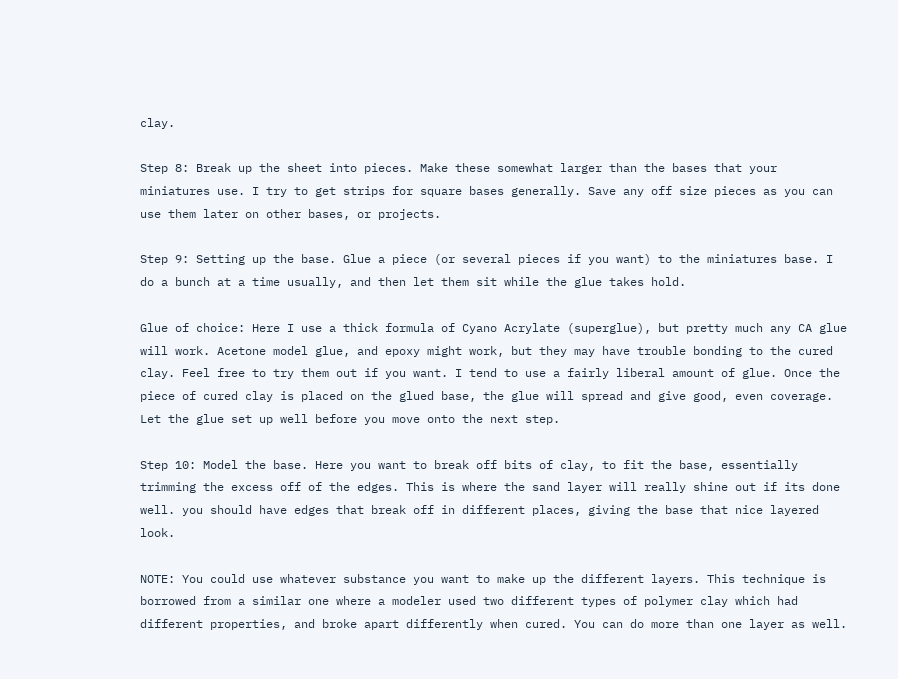clay.

Step 8: Break up the sheet into pieces. Make these somewhat larger than the bases that your miniatures use. I try to get strips for square bases generally. Save any off size pieces as you can use them later on other bases, or projects.

Step 9: Setting up the base. Glue a piece (or several pieces if you want) to the miniatures base. I do a bunch at a time usually, and then let them sit while the glue takes hold.

Glue of choice: Here I use a thick formula of Cyano Acrylate (superglue), but pretty much any CA glue will work. Acetone model glue, and epoxy might work, but they may have trouble bonding to the cured clay. Feel free to try them out if you want. I tend to use a fairly liberal amount of glue. Once the piece of cured clay is placed on the glued base, the glue will spread and give good, even coverage. Let the glue set up well before you move onto the next step.

Step 10: Model the base. Here you want to break off bits of clay, to fit the base, essentially trimming the excess off of the edges. This is where the sand layer will really shine out if its done well. you should have edges that break off in different places, giving the base that nice layered look.

NOTE: You could use whatever substance you want to make up the different layers. This technique is borrowed from a similar one where a modeler used two different types of polymer clay which had different properties, and broke apart differently when cured. You can do more than one layer as well.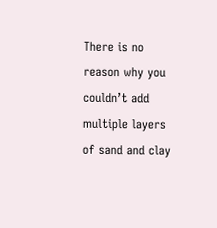There is no reason why you couldn’t add multiple layers of sand and clay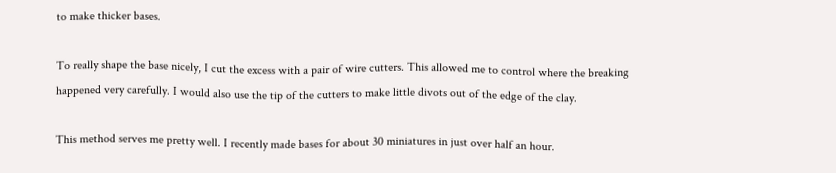to make thicker bases.

To really shape the base nicely, I cut the excess with a pair of wire cutters. This allowed me to control where the breaking happened very carefully. I would also use the tip of the cutters to make little divots out of the edge of the clay.

This method serves me pretty well. I recently made bases for about 30 miniatures in just over half an hour.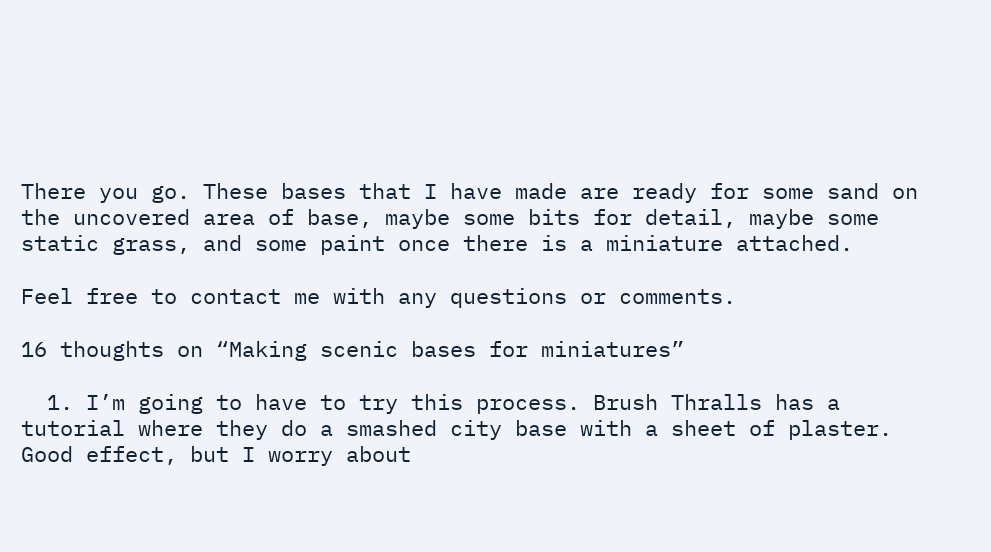There you go. These bases that I have made are ready for some sand on the uncovered area of base, maybe some bits for detail, maybe some static grass, and some paint once there is a miniature attached.

Feel free to contact me with any questions or comments.

16 thoughts on “Making scenic bases for miniatures”

  1. I’m going to have to try this process. Brush Thralls has a tutorial where they do a smashed city base with a sheet of plaster. Good effect, but I worry about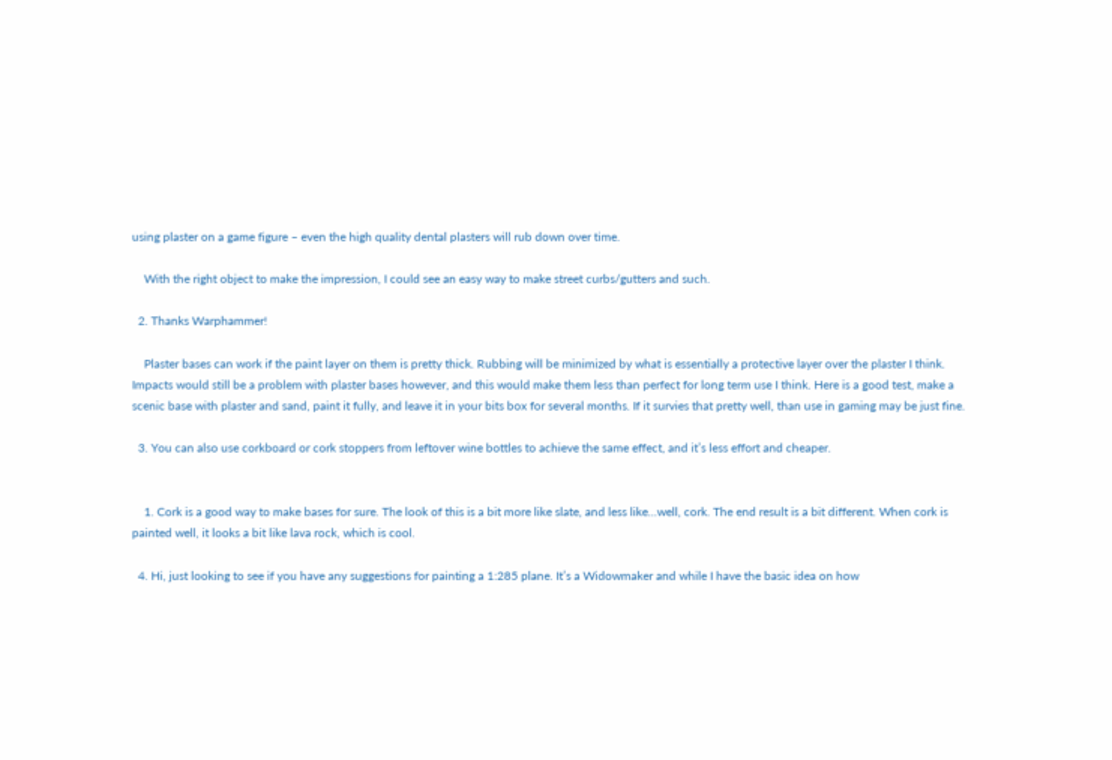using plaster on a game figure – even the high quality dental plasters will rub down over time.

    With the right object to make the impression, I could see an easy way to make street curbs/gutters and such.

  2. Thanks Warphammer!

    Plaster bases can work if the paint layer on them is pretty thick. Rubbing will be minimized by what is essentially a protective layer over the plaster I think. Impacts would still be a problem with plaster bases however, and this would make them less than perfect for long term use I think. Here is a good test, make a scenic base with plaster and sand, paint it fully, and leave it in your bits box for several months. If it survies that pretty well, than use in gaming may be just fine.

  3. You can also use corkboard or cork stoppers from leftover wine bottles to achieve the same effect, and it’s less effort and cheaper.


    1. Cork is a good way to make bases for sure. The look of this is a bit more like slate, and less like…well, cork. The end result is a bit different. When cork is painted well, it looks a bit like lava rock, which is cool.

  4. Hi, just looking to see if you have any suggestions for painting a 1:285 plane. It’s a Widowmaker and while I have the basic idea on how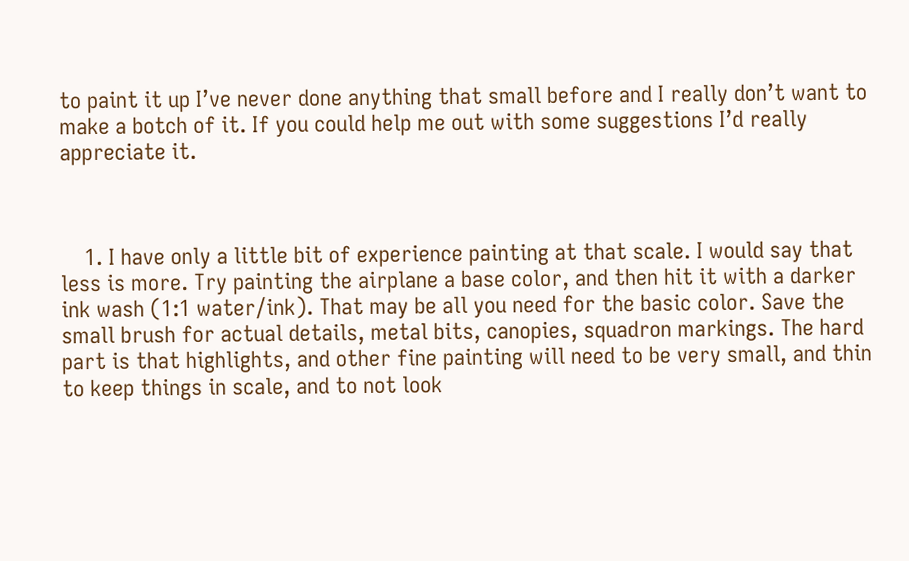to paint it up I’ve never done anything that small before and I really don’t want to make a botch of it. If you could help me out with some suggestions I’d really appreciate it.



    1. I have only a little bit of experience painting at that scale. I would say that less is more. Try painting the airplane a base color, and then hit it with a darker ink wash (1:1 water/ink). That may be all you need for the basic color. Save the small brush for actual details, metal bits, canopies, squadron markings. The hard part is that highlights, and other fine painting will need to be very small, and thin to keep things in scale, and to not look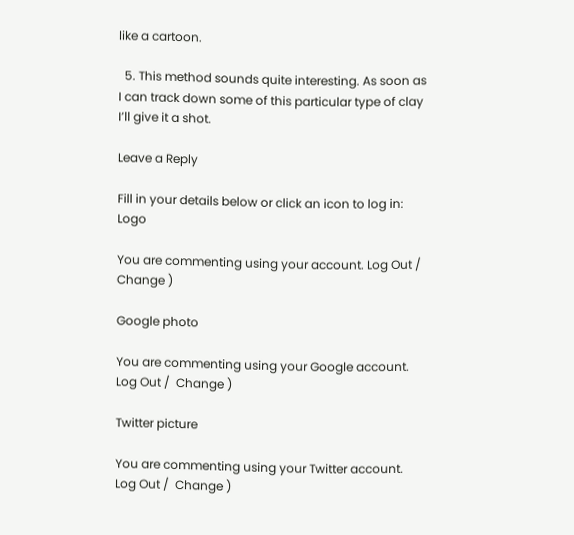like a cartoon.

  5. This method sounds quite interesting. As soon as I can track down some of this particular type of clay I’ll give it a shot.

Leave a Reply

Fill in your details below or click an icon to log in: Logo

You are commenting using your account. Log Out /  Change )

Google photo

You are commenting using your Google account. Log Out /  Change )

Twitter picture

You are commenting using your Twitter account. Log Out /  Change )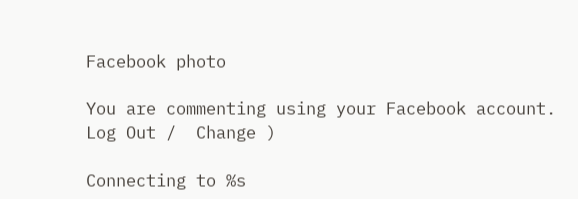Facebook photo

You are commenting using your Facebook account. Log Out /  Change )

Connecting to %s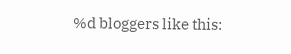%d bloggers like this: